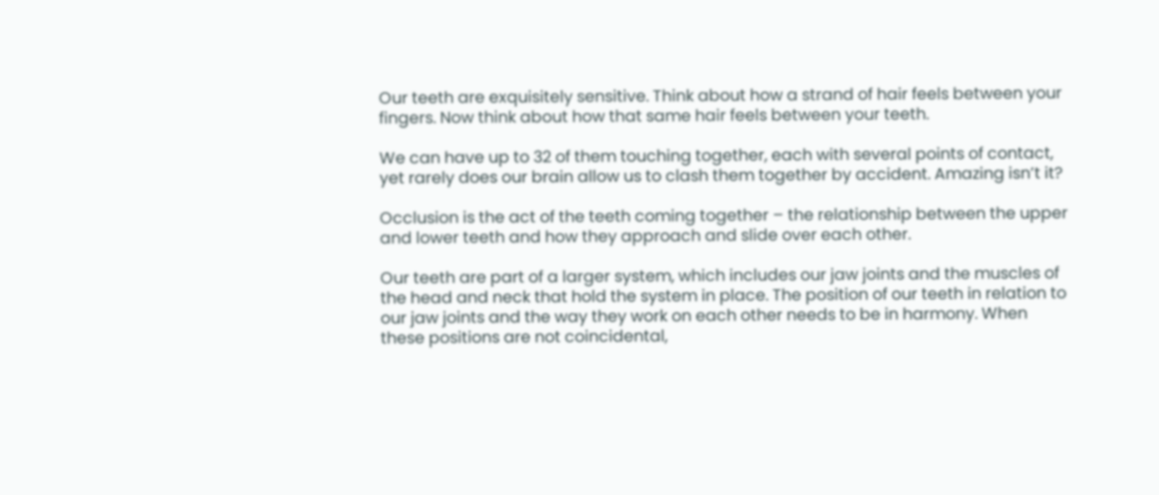Our teeth are exquisitely sensitive. Think about how a strand of hair feels between your fingers. Now think about how that same hair feels between your teeth.

We can have up to 32 of them touching together, each with several points of contact, yet rarely does our brain allow us to clash them together by accident. Amazing isn’t it?

Occlusion is the act of the teeth coming together – the relationship between the upper and lower teeth and how they approach and slide over each other.

Our teeth are part of a larger system, which includes our jaw joints and the muscles of the head and neck that hold the system in place. The position of our teeth in relation to our jaw joints and the way they work on each other needs to be in harmony. When these positions are not coincidental,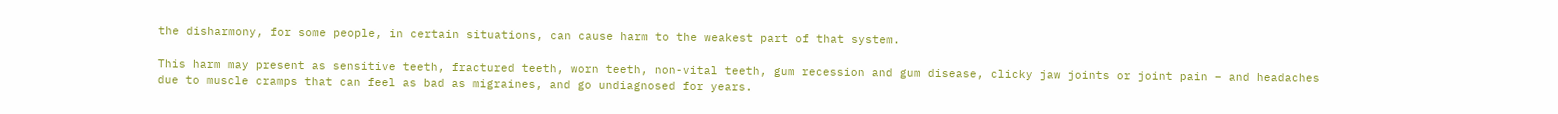the disharmony, for some people, in certain situations, can cause harm to the weakest part of that system.

This harm may present as sensitive teeth, fractured teeth, worn teeth, non-vital teeth, gum recession and gum disease, clicky jaw joints or joint pain – and headaches due to muscle cramps that can feel as bad as migraines, and go undiagnosed for years.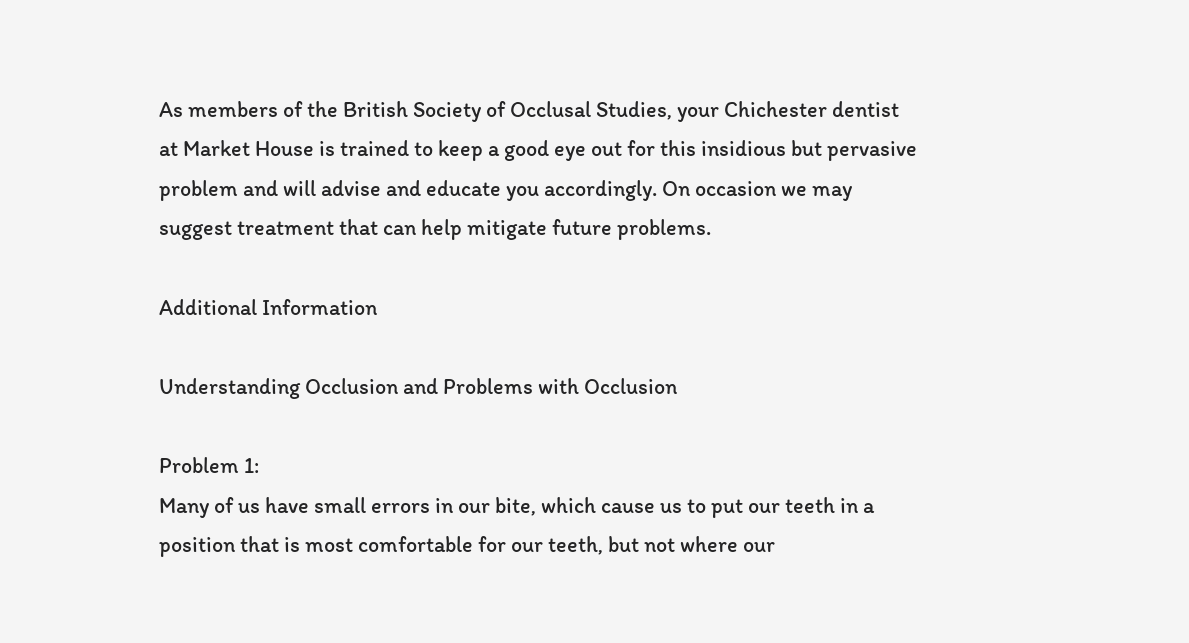As members of the British Society of Occlusal Studies, your Chichester dentist at Market House is trained to keep a good eye out for this insidious but pervasive problem and will advise and educate you accordingly. On occasion we may suggest treatment that can help mitigate future problems.

Additional Information

Understanding Occlusion and Problems with Occlusion

Problem 1:
Many of us have small errors in our bite, which cause us to put our teeth in a position that is most comfortable for our teeth, but not where our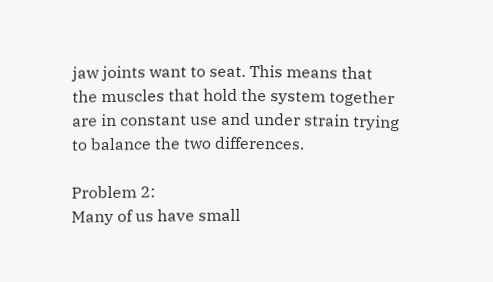jaw joints want to seat. This means that the muscles that hold the system together are in constant use and under strain trying to balance the two differences.

Problem 2:
Many of us have small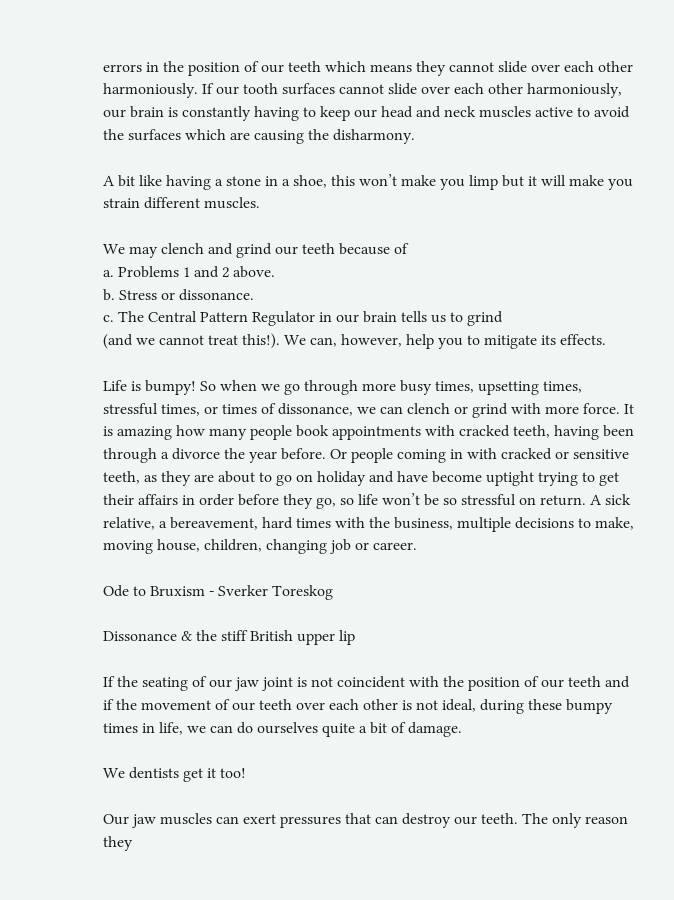errors in the position of our teeth which means they cannot slide over each other harmoniously. If our tooth surfaces cannot slide over each other harmoniously, our brain is constantly having to keep our head and neck muscles active to avoid the surfaces which are causing the disharmony.

A bit like having a stone in a shoe, this won’t make you limp but it will make you strain different muscles.

We may clench and grind our teeth because of
a. Problems 1 and 2 above.
b. Stress or dissonance.
c. The Central Pattern Regulator in our brain tells us to grind
(and we cannot treat this!). We can, however, help you to mitigate its effects.

Life is bumpy! So when we go through more busy times, upsetting times, stressful times, or times of dissonance, we can clench or grind with more force. It is amazing how many people book appointments with cracked teeth, having been through a divorce the year before. Or people coming in with cracked or sensitive teeth, as they are about to go on holiday and have become uptight trying to get their affairs in order before they go, so life won’t be so stressful on return. A sick relative, a bereavement, hard times with the business, multiple decisions to make, moving house, children, changing job or career.

Ode to Bruxism - Sverker Toreskog

Dissonance & the stiff British upper lip

If the seating of our jaw joint is not coincident with the position of our teeth and if the movement of our teeth over each other is not ideal, during these bumpy times in life, we can do ourselves quite a bit of damage.

We dentists get it too!

Our jaw muscles can exert pressures that can destroy our teeth. The only reason they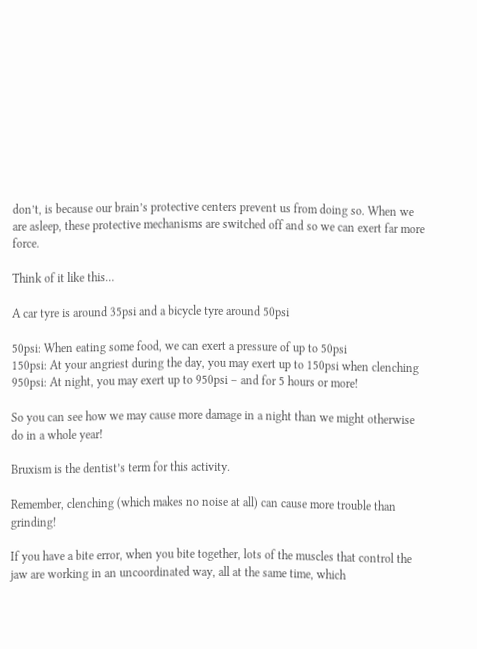don’t, is because our brain’s protective centers prevent us from doing so. When we are asleep, these protective mechanisms are switched off and so we can exert far more force.

Think of it like this…

A car tyre is around 35psi and a bicycle tyre around 50psi

50psi: When eating some food, we can exert a pressure of up to 50psi
150psi: At your angriest during the day, you may exert up to 150psi when clenching
950psi: At night, you may exert up to 950psi – and for 5 hours or more!

So you can see how we may cause more damage in a night than we might otherwise do in a whole year!

Bruxism is the dentist’s term for this activity.

Remember, clenching (which makes no noise at all) can cause more trouble than grinding!

If you have a bite error, when you bite together, lots of the muscles that control the jaw are working in an uncoordinated way, all at the same time, which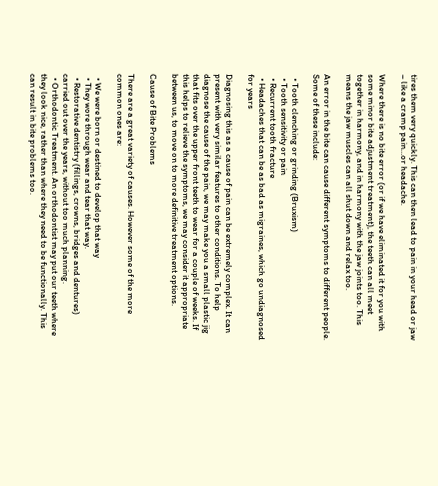tires them very quickly. This can then lead to pain in your head or jaw – like a cramp pain…or headache.

Where there is no bite error (or if we have eliminated it for you with some minor bite adjustment treatment), the teeth can all meet together in harmony, and in harmony with the jaw joints too. This means the jaw muscles can all shut down and relax too.

An error in the bite can cause different symptoms to different people. Some of these include:

  • Tooth clenching or grinding (Bruxism)
  • Tooth sensitivity or pain
  • Recurrent tooth fracture
  • Headaches that can be as bad as migraines, which go undiagnosed for years

Diagnosing this as a cause of pain can be extremely complex. It can present with very similar features to other conditions. To help diagnose the cause of the pain, we may make you a small plastic jig that fits over the upper front teeth to wear for a couple of weeks. If this helps to relieve the symptoms, we may consider it appropriate between us, to move on to more definitive treatment options.

Cause of Bite Problems

There are a great variety of causes. However some of the more common ones are:

  • We were born or destined to develop that way
  • They wore through wear and tear that way.
  • Restorative dentistry (fillings, crowns, bridges and dentures) carried out over the years, without too much planning.
  • Orthodontic Treatment. An orthodontist may put our teeth where they look nice, rather than where they need to be functionally. This can result in bite problems too.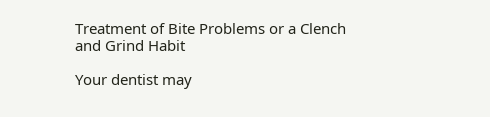Treatment of Bite Problems or a Clench and Grind Habit

Your dentist may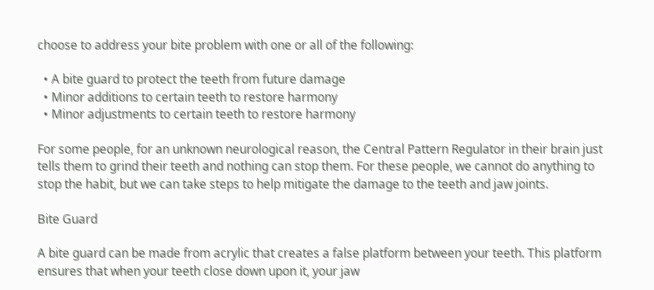choose to address your bite problem with one or all of the following:

  • A bite guard to protect the teeth from future damage
  • Minor additions to certain teeth to restore harmony
  • Minor adjustments to certain teeth to restore harmony

For some people, for an unknown neurological reason, the Central Pattern Regulator in their brain just tells them to grind their teeth and nothing can stop them. For these people, we cannot do anything to stop the habit, but we can take steps to help mitigate the damage to the teeth and jaw joints.

Bite Guard

A bite guard can be made from acrylic that creates a false platform between your teeth. This platform ensures that when your teeth close down upon it, your jaw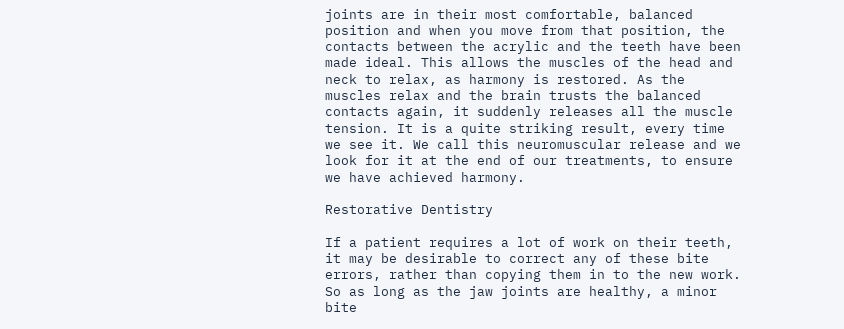joints are in their most comfortable, balanced position and when you move from that position, the contacts between the acrylic and the teeth have been made ideal. This allows the muscles of the head and neck to relax, as harmony is restored. As the muscles relax and the brain trusts the balanced contacts again, it suddenly releases all the muscle tension. It is a quite striking result, every time we see it. We call this neuromuscular release and we look for it at the end of our treatments, to ensure we have achieved harmony.

Restorative Dentistry

If a patient requires a lot of work on their teeth, it may be desirable to correct any of these bite errors, rather than copying them in to the new work. So as long as the jaw joints are healthy, a minor bite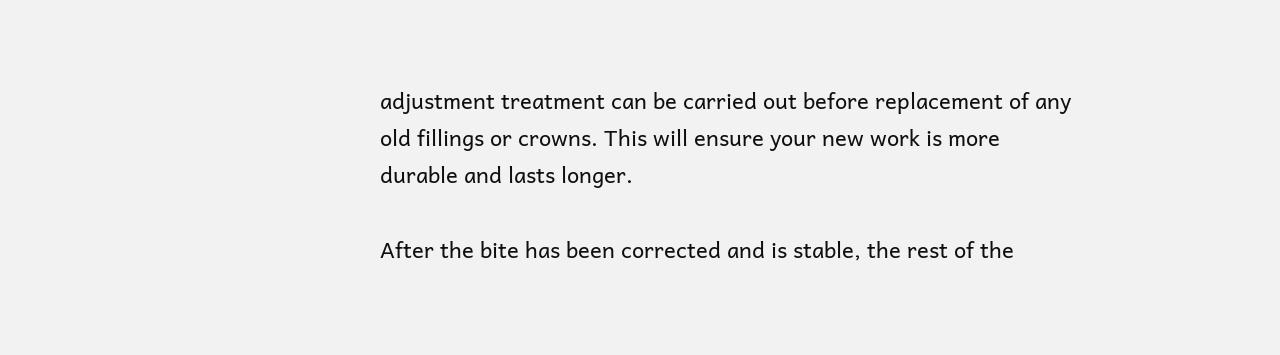adjustment treatment can be carried out before replacement of any old fillings or crowns. This will ensure your new work is more durable and lasts longer.

After the bite has been corrected and is stable, the rest of the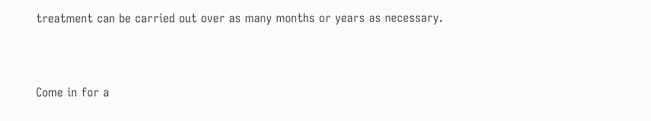treatment can be carried out over as many months or years as necessary.


Come in for a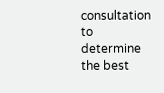consultation to determine the best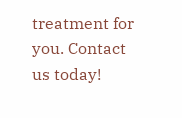treatment for you. Contact us today!